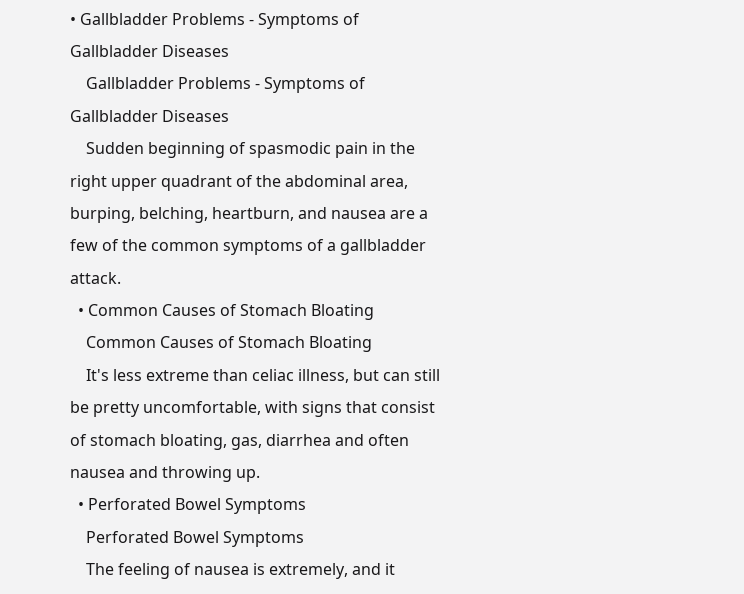• Gallbladder Problems - Symptoms of Gallbladder Diseases
    Gallbladder Problems - Symptoms of Gallbladder Diseases
    Sudden beginning of spasmodic pain in the right upper quadrant of the abdominal area, burping, belching, heartburn, and nausea are a few of the common symptoms of a gallbladder attack.
  • Common Causes of Stomach Bloating
    Common Causes of Stomach Bloating
    It's less extreme than celiac illness, but can still be pretty uncomfortable, with signs that consist of stomach bloating, gas, diarrhea and often nausea and throwing up.
  • Perforated Bowel Symptoms
    Perforated Bowel Symptoms
    The feeling of nausea is extremely, and it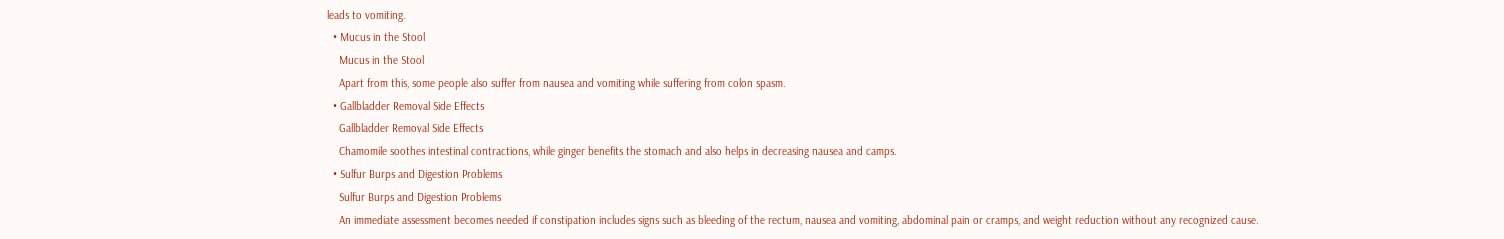leads to vomiting.
  • Mucus in the Stool
    Mucus in the Stool
    Apart from this, some people also suffer from nausea and vomiting while suffering from colon spasm.
  • Gallbladder Removal Side Effects
    Gallbladder Removal Side Effects
    Chamomile soothes intestinal contractions, while ginger benefits the stomach and also helps in decreasing nausea and camps.
  • Sulfur Burps and Digestion Problems
    Sulfur Burps and Digestion Problems
    An immediate assessment becomes needed if constipation includes signs such as bleeding of the rectum, nausea and vomiting, abdominal pain or cramps, and weight reduction without any recognized cause.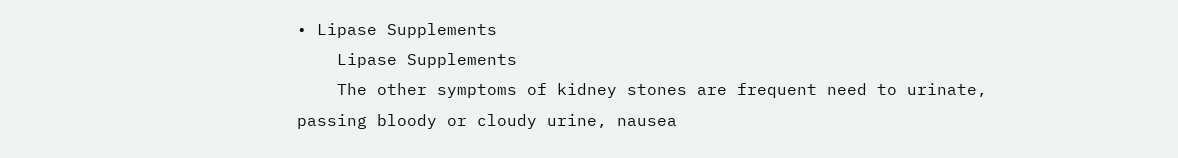• Lipase Supplements
    Lipase Supplements
    The other symptoms of kidney stones are frequent need to urinate, passing bloody or cloudy urine, nausea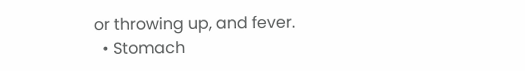or throwing up, and fever.
  • Stomach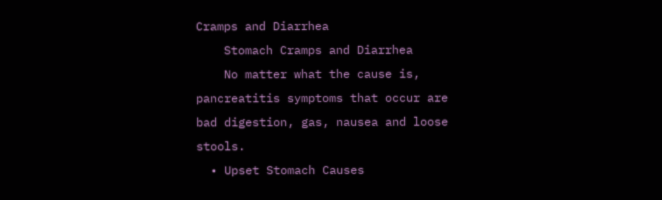Cramps and Diarrhea
    Stomach Cramps and Diarrhea
    No matter what the cause is, pancreatitis symptoms that occur are bad digestion, gas, nausea and loose stools.
  • Upset Stomach Causes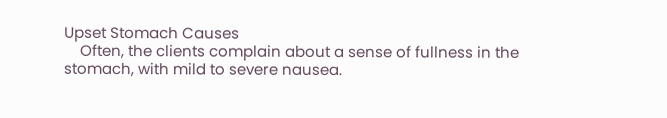Upset Stomach Causes
    Often, the clients complain about a sense of fullness in the stomach, with mild to severe nausea.